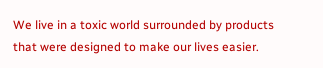We live in a toxic world surrounded by products that were designed to make our lives easier.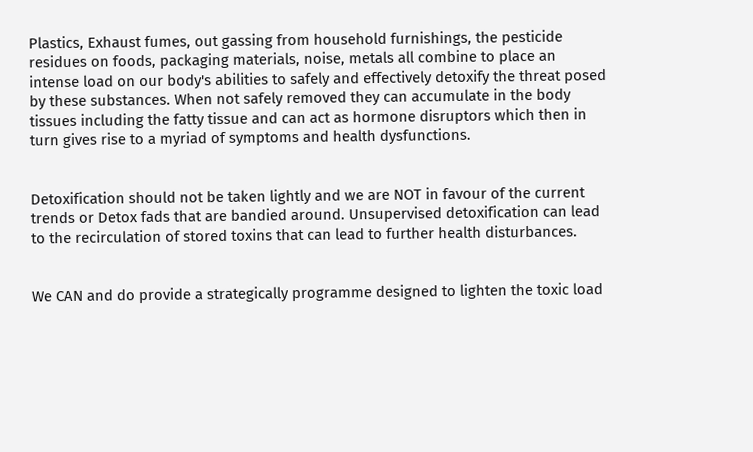Plastics, Exhaust fumes, out gassing from household furnishings, the pesticide residues on foods, packaging materials, noise, metals all combine to place an intense load on our body's abilities to safely and effectively detoxify the threat posed by these substances. When not safely removed they can accumulate in the body tissues including the fatty tissue and can act as hormone disruptors which then in turn gives rise to a myriad of symptoms and health dysfunctions.


Detoxification should not be taken lightly and we are NOT in favour of the current trends or Detox fads that are bandied around. Unsupervised detoxification can lead to the recirculation of stored toxins that can lead to further health disturbances.


We CAN and do provide a strategically programme designed to lighten the toxic load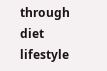through diet lifestyle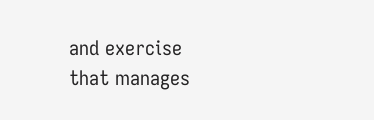and exercise that manages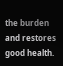the burden and restores good health.